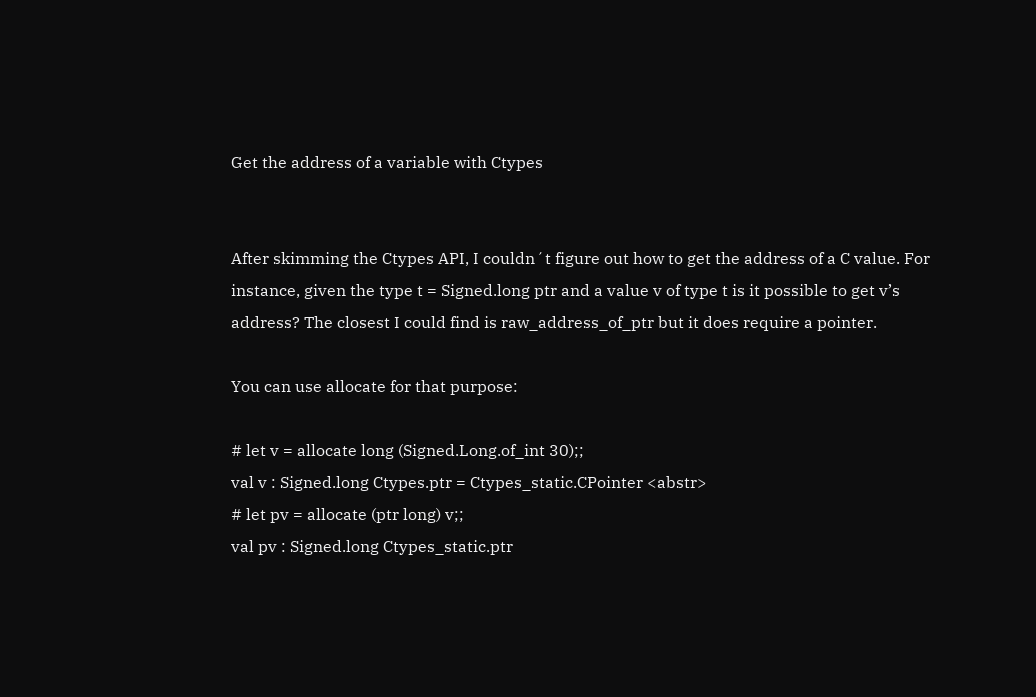Get the address of a variable with Ctypes


After skimming the Ctypes API, I couldn´t figure out how to get the address of a C value. For instance, given the type t = Signed.long ptr and a value v of type t is it possible to get v’s address? The closest I could find is raw_address_of_ptr but it does require a pointer.

You can use allocate for that purpose:

# let v = allocate long (Signed.Long.of_int 30);;
val v : Signed.long Ctypes.ptr = Ctypes_static.CPointer <abstr>
# let pv = allocate (ptr long) v;;
val pv : Signed.long Ctypes_static.ptr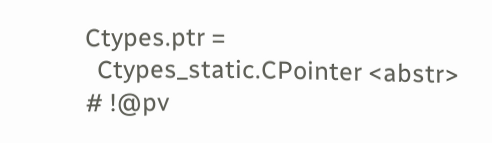Ctypes.ptr =
  Ctypes_static.CPointer <abstr>
# !@pv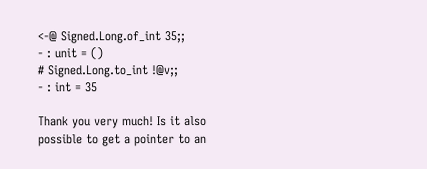<-@ Signed.Long.of_int 35;;
- : unit = ()
# Signed.Long.to_int !@v;;
- : int = 35

Thank you very much! Is it also possible to get a pointer to an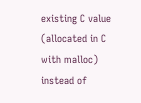existing C value (allocated in C with malloc) instead of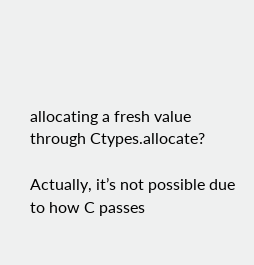allocating a fresh value through Ctypes.allocate?

Actually, it’s not possible due to how C passes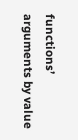functions’ arguments by value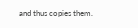and thus copies them.